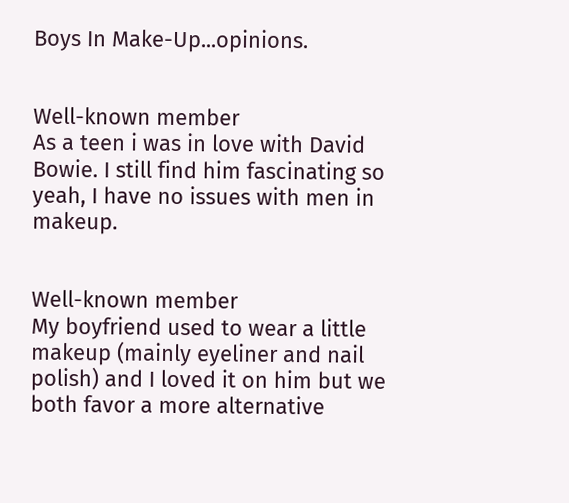Boys In Make-Up...opinions.


Well-known member
As a teen i was in love with David Bowie. I still find him fascinating so yeah, I have no issues with men in makeup.


Well-known member
My boyfriend used to wear a little makeup (mainly eyeliner and nail polish) and I loved it on him but we both favor a more alternative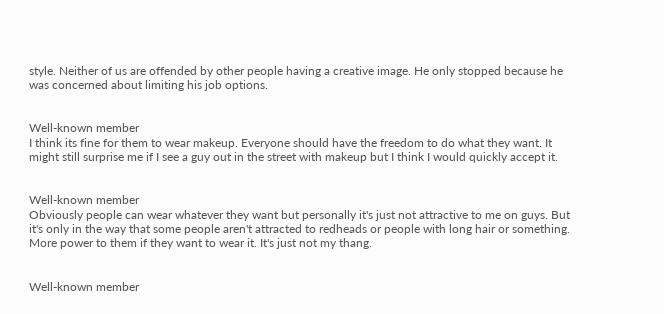style. Neither of us are offended by other people having a creative image. He only stopped because he was concerned about limiting his job options.


Well-known member
I think its fine for them to wear makeup. Everyone should have the freedom to do what they want. It might still surprise me if I see a guy out in the street with makeup but I think I would quickly accept it.


Well-known member
Obviously people can wear whatever they want but personally it's just not attractive to me on guys. But it's only in the way that some people aren't attracted to redheads or people with long hair or something. More power to them if they want to wear it. It's just not my thang.


Well-known member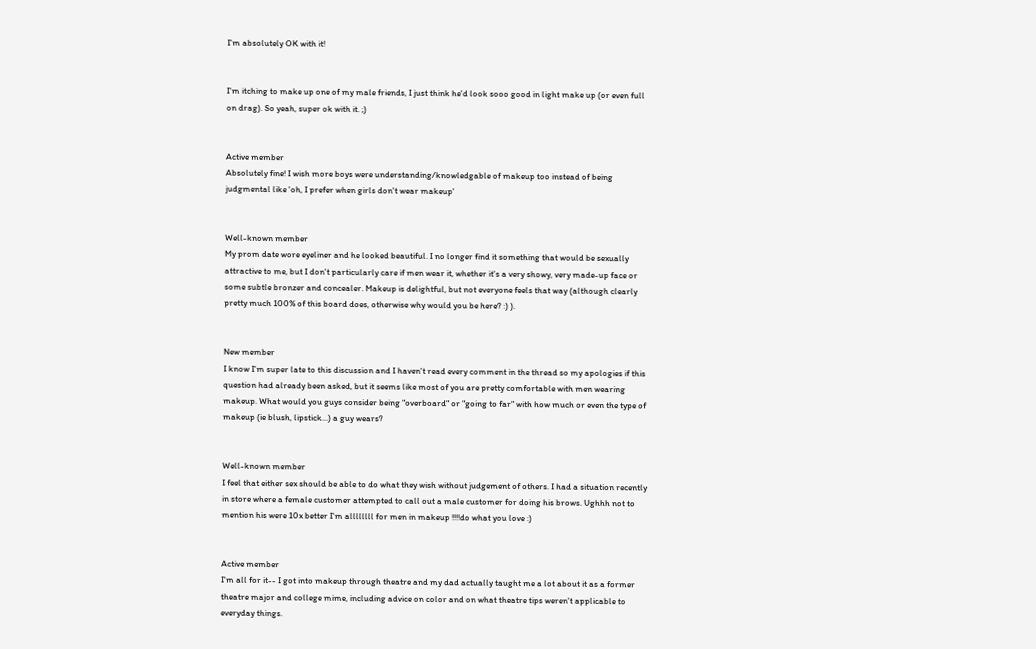I'm absolutely OK with it!


I'm itching to make up one of my male friends, I just think he'd look sooo good in light make up (or even full on drag). So yeah, super ok with it. ;)


Active member
Absolutely fine! I wish more boys were understanding/knowledgable of makeup too instead of being judgmental like 'oh, I prefer when girls don't wear makeup'


Well-known member
My prom date wore eyeliner and he looked beautiful. I no longer find it something that would be sexually attractive to me, but I don't particularly care if men wear it, whether it's a very showy, very made-up face or some subtle bronzer and concealer. Makeup is delightful, but not everyone feels that way (although clearly pretty much 100% of this board does, otherwise why would you be here? :) ).


New member
I know I'm super late to this discussion and I haven't read every comment in the thread so my apologies if this question had already been asked, but it seems like most of you are pretty comfortable with men wearing makeup. What would you guys consider being "overboard" or "going to far" with how much or even the type of makeup (ie blush, lipstick...) a guy wears?


Well-known member
I feel that either sex should be able to do what they wish without judgement of others. I had a situation recently in store where a female customer attempted to call out a male customer for doing his brows. Ughhh not to mention his were 10x better I'm allllllll for men in makeup !!!!do what you love :)


Active member
I'm all for it-- I got into makeup through theatre and my dad actually taught me a lot about it as a former theatre major and college mime, including advice on color and on what theatre tips weren't applicable to everyday things.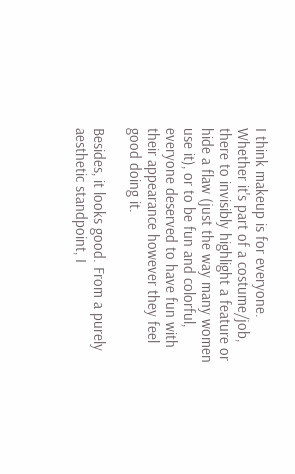I think makeup is for everyone. Whether it's part of a costume/job, there to invisibly highlight a feature or hide a flaw (just the way many women use it), or to be fun and colorful, everyone deserved to have fun with their appearance however they feel good doing it.

Besides, it looks good. From a purely aesthetic standpoint, I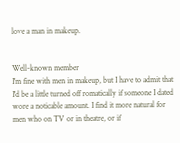love a man in makeup.


Well-known member
I'm fine with men in makeup, but I have to admit that I'd be a little turned off romatically if someone I dated wore a noticable amount. I find it more natural for men who on TV or in theatre, or if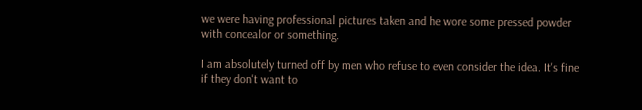we were having professional pictures taken and he wore some pressed powder with concealor or something.

I am absolutely turned off by men who refuse to even consider the idea. It's fine if they don't want to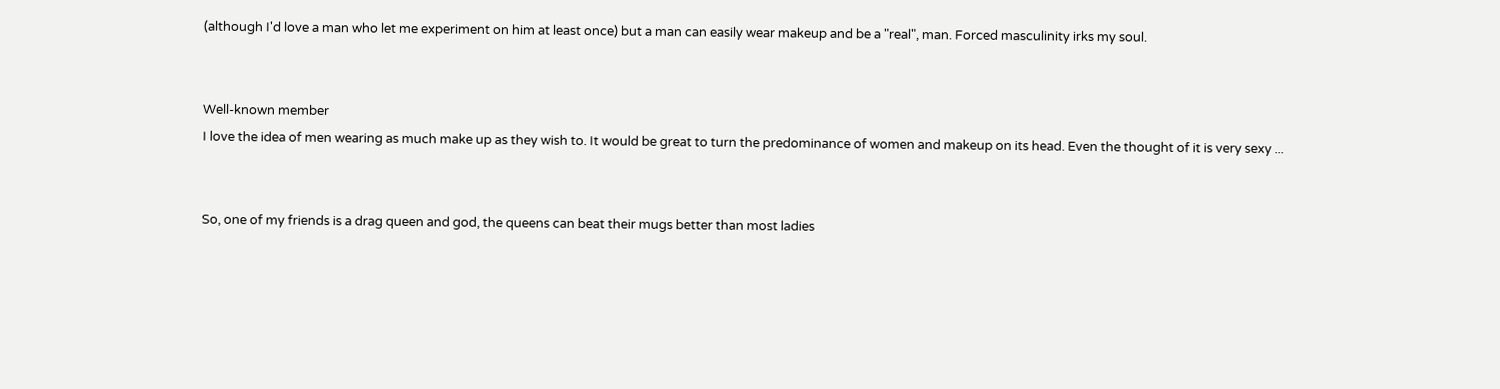(although I'd love a man who let me experiment on him at least once) but a man can easily wear makeup and be a "real", man. Forced masculinity irks my soul.


Well-known member
I love the idea of men wearing as much make up as they wish to. It would be great to turn the predominance of women and makeup on its head. Even the thought of it is very sexy ...


So, one of my friends is a drag queen and god, the queens can beat their mugs better than most ladies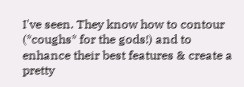I've seen. They know how to contour (*coughs* for the gods!) and to enhance their best features & create a pretty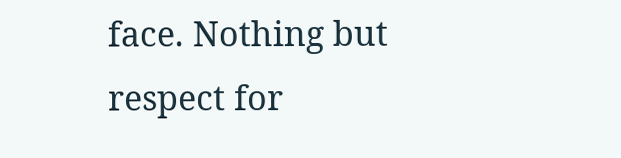face. Nothing but respect for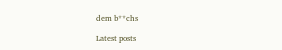dem b**chs

Latest posts